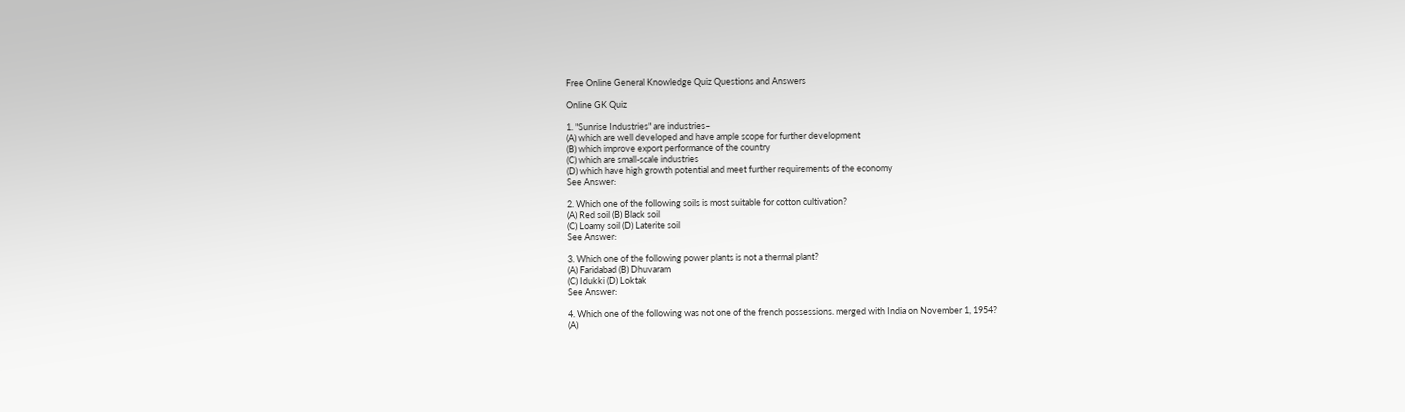Free Online General Knowledge Quiz Questions and Answers

Online GK Quiz

1. "Sunrise Industries" are industries–
(A) which are well developed and have ample scope for further development
(B) which improve export performance of the country
(C) which are small-scale industries
(D) which have high growth potential and meet further requirements of the economy
See Answer:

2. Which one of the following soils is most suitable for cotton cultivation?
(A) Red soil (B) Black soil
(C) Loamy soil (D) Laterite soil
See Answer:

3. Which one of the following power plants is not a thermal plant?
(A) Faridabad (B) Dhuvaram
(C) Idukki (D) Loktak
See Answer:

4. Which one of the following was not one of the french possessions. merged with India on November 1, 1954?
(A)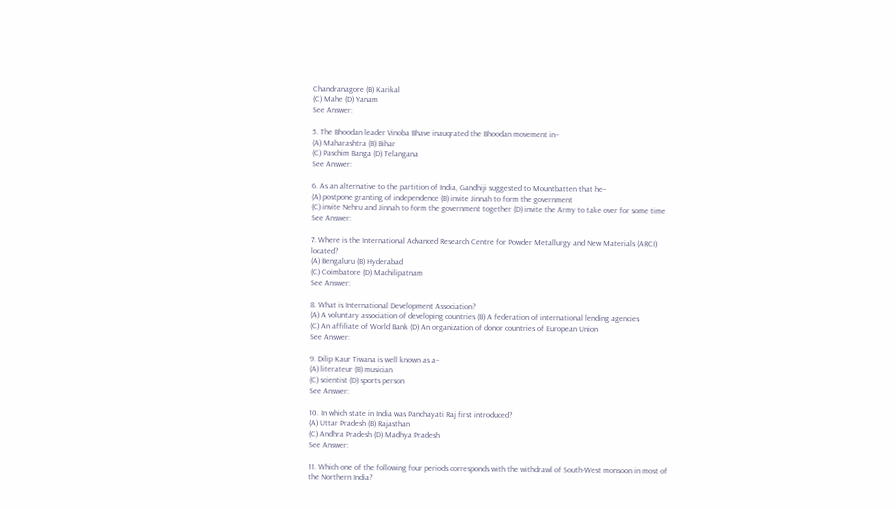Chandranagore (B) Karikal
(C) Mahe (D) Yanam
See Answer:

5. The Bhoodan leader Vinoba Bhave inauqrated the Bhoodan movement in–
(A) Maharashtra (B) Bihar
(C) Paschim Banga (D) Telangana
See Answer:

6. As an alternative to the partition of India, Gandhiji suggested to Mountbatten that he–
(A) postpone granting of independence (B) invite Jinnah to form the government
(C) invite Nehru and Jinnah to form the government together (D) invite the Army to take over for some time
See Answer:

7. Where is the International Advanced Research Centre for Powder Metallurgy and New Materials (ARCI) located?
(A) Bengaluru (B) Hyderabad
(C) Coimbatore (D) Machilipatnam
See Answer:

8. What is International Development Association?
(A) A voluntary association of developing countries (B) A federation of international lending agencies
(C) An affiliate of World Bank (D) An organization of donor countries of European Union
See Answer:

9. Dilip Kaur Tiwana is well known as a–
(A) literateur (B) musician
(C) scientist (D) sports person
See Answer:

10. In which state in India was Panchayati Raj first introduced?
(A) Uttar Pradesh (B) Rajasthan
(C) Andhra Pradesh (D) Madhya Pradesh
See Answer:

11. Which one of the following four periods corresponds with the withdrawl of South-West monsoon in most of the Northern India?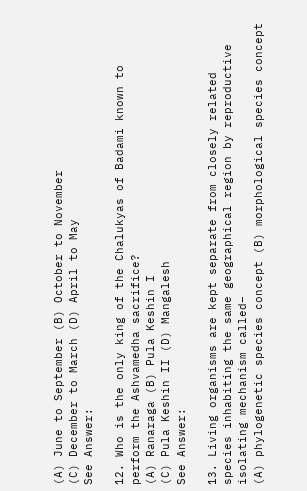(A) June to September (B) October to November
(C) December to March (D) April to May
See Answer:

12. Who is the only king of the Chalukyas of Badami known to perform the Ashvamedha sacrifice?
(A) Ranaraga (B) Pula Keshin I
(C) Pula Keshin II (D) Mangalesh
See Answer:

13. Living organisms are kept separate from closely related species inhabiting the same geographical region by reproductive isolating mechanism called–
(A) phylogenetic species concept (B) morphological species concept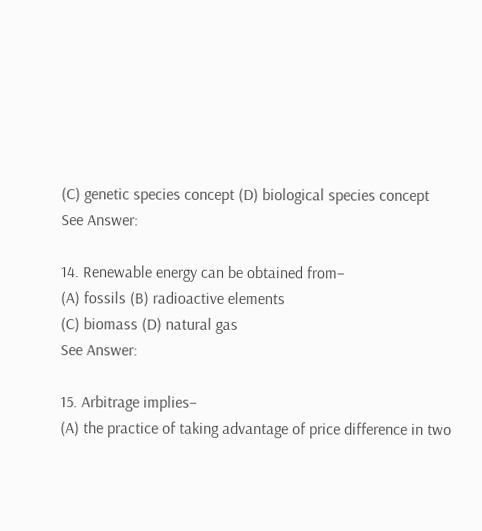(C) genetic species concept (D) biological species concept
See Answer:

14. Renewable energy can be obtained from–
(A) fossils (B) radioactive elements
(C) biomass (D) natural gas
See Answer:

15. Arbitrage implies–
(A) the practice of taking advantage of price difference in two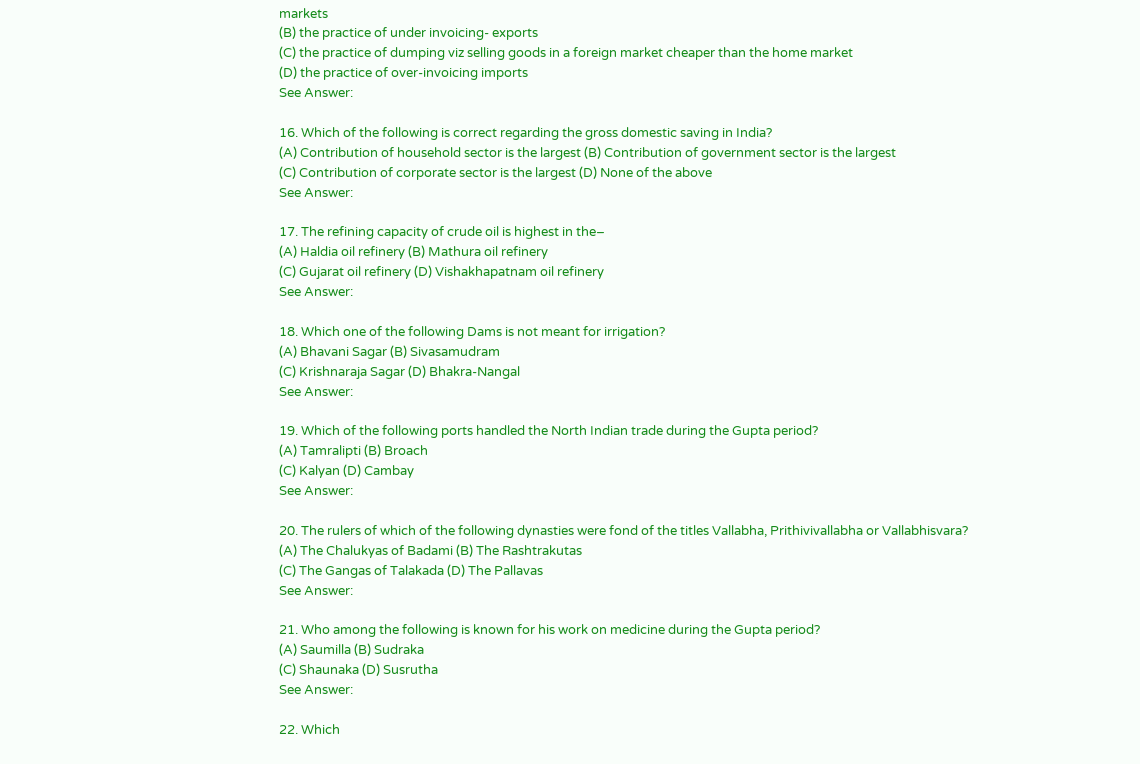markets
(B) the practice of under invoicing- exports
(C) the practice of dumping viz selling goods in a foreign market cheaper than the home market
(D) the practice of over-invoicing imports
See Answer:

16. Which of the following is correct regarding the gross domestic saving in India?
(A) Contribution of household sector is the largest (B) Contribution of government sector is the largest
(C) Contribution of corporate sector is the largest (D) None of the above
See Answer:

17. The refining capacity of crude oil is highest in the–
(A) Haldia oil refinery (B) Mathura oil refinery
(C) Gujarat oil refinery (D) Vishakhapatnam oil refinery
See Answer:

18. Which one of the following Dams is not meant for irrigation?
(A) Bhavani Sagar (B) Sivasamudram
(C) Krishnaraja Sagar (D) Bhakra-Nangal
See Answer:

19. Which of the following ports handled the North Indian trade during the Gupta period?
(A) Tamralipti (B) Broach
(C) Kalyan (D) Cambay
See Answer:

20. The rulers of which of the following dynasties were fond of the titles Vallabha, Prithivivallabha or Vallabhisvara?
(A) The Chalukyas of Badami (B) The Rashtrakutas
(C) The Gangas of Talakada (D) The Pallavas
See Answer:

21. Who among the following is known for his work on medicine during the Gupta period?
(A) Saumilla (B) Sudraka
(C) Shaunaka (D) Susrutha
See Answer:

22. Which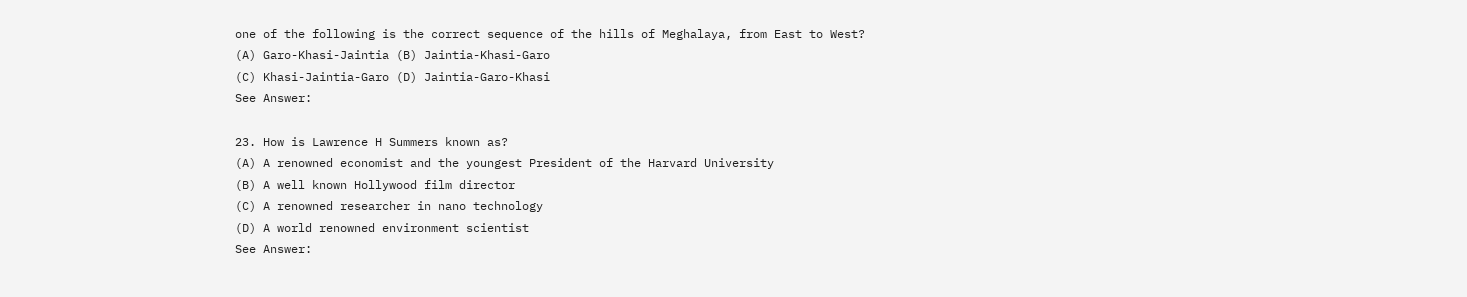one of the following is the correct sequence of the hills of Meghalaya, from East to West?
(A) Garo-Khasi-Jaintia (B) Jaintia-Khasi-Garo
(C) Khasi-Jaintia-Garo (D) Jaintia-Garo-Khasi
See Answer:

23. How is Lawrence H Summers known as?
(A) A renowned economist and the youngest President of the Harvard University
(B) A well known Hollywood film director
(C) A renowned researcher in nano technology
(D) A world renowned environment scientist
See Answer: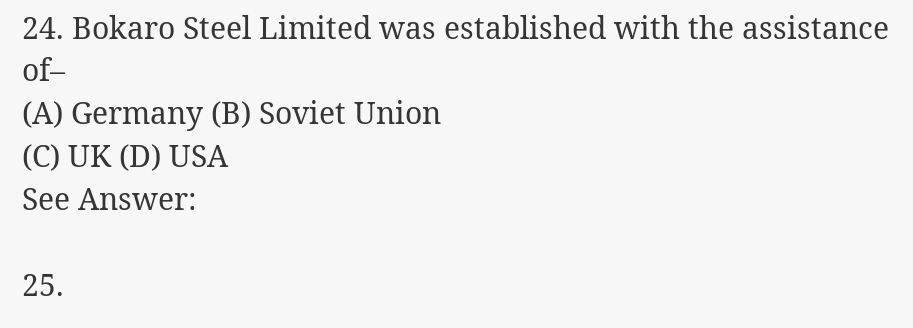24. Bokaro Steel Limited was established with the assistance of–
(A) Germany (B) Soviet Union
(C) UK (D) USA
See Answer:

25.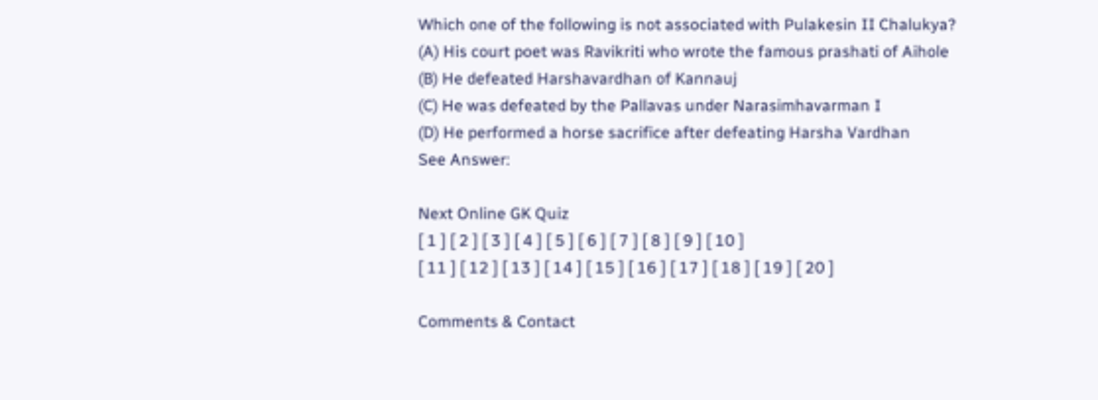Which one of the following is not associated with Pulakesin II Chalukya?
(A) His court poet was Ravikriti who wrote the famous prashati of Aihole
(B) He defeated Harshavardhan of Kannauj
(C) He was defeated by the Pallavas under Narasimhavarman I
(D) He performed a horse sacrifice after defeating Harsha Vardhan
See Answer:

Next Online GK Quiz
[ 1 ] [ 2 ] [ 3 ] [ 4 ] [ 5 ] [ 6 ] [ 7 ] [ 8 ] [ 9 ] [ 10 ]
[ 11 ] [ 12 ] [ 13 ] [ 14 ] [ 15 ] [ 16 ] [ 17 ] [ 18 ] [ 19 ] [ 20 ]

Comments & Contact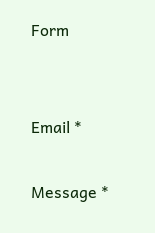Form


Email *

Message *